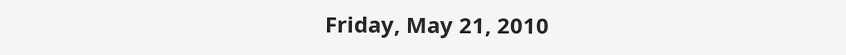Friday, May 21, 2010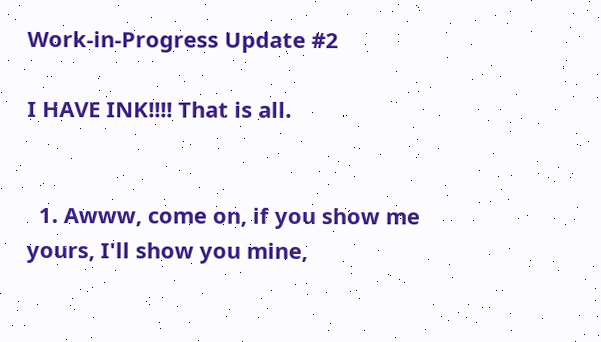Work-in-Progress Update #2

I HAVE INK!!!! That is all.


  1. Awww, come on, if you show me yours, I'll show you mine,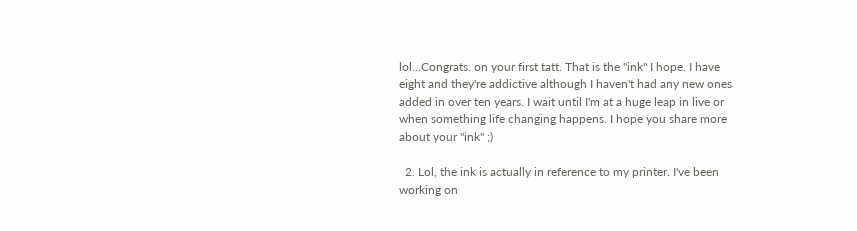lol...Congrats. on your first tatt. That is the "ink" I hope. I have eight and they're addictive although I haven't had any new ones added in over ten years. I wait until I'm at a huge leap in live or when something life changing happens. I hope you share more about your "ink" ;)

  2. Lol, the ink is actually in reference to my printer. I've been working on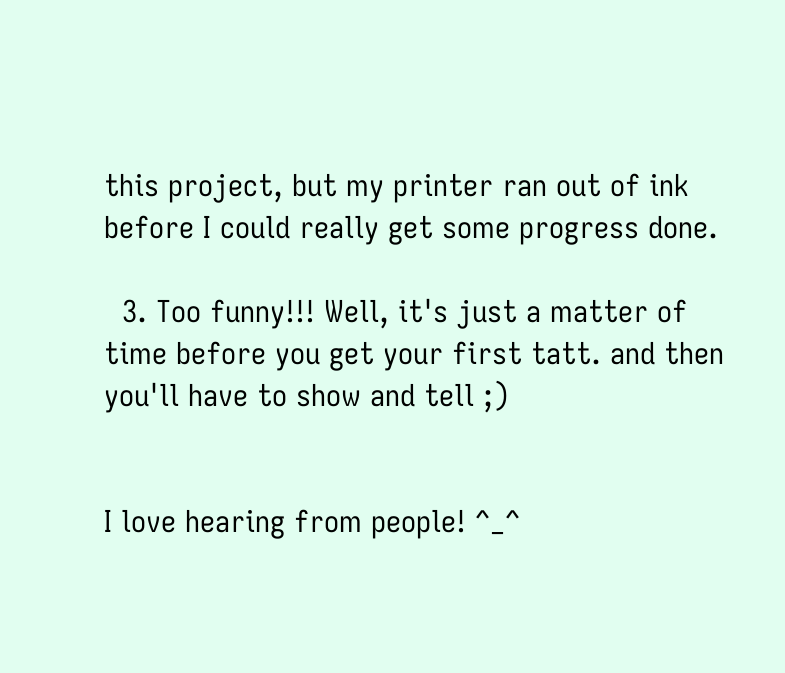this project, but my printer ran out of ink before I could really get some progress done.

  3. Too funny!!! Well, it's just a matter of time before you get your first tatt. and then you'll have to show and tell ;)


I love hearing from people! ^_^